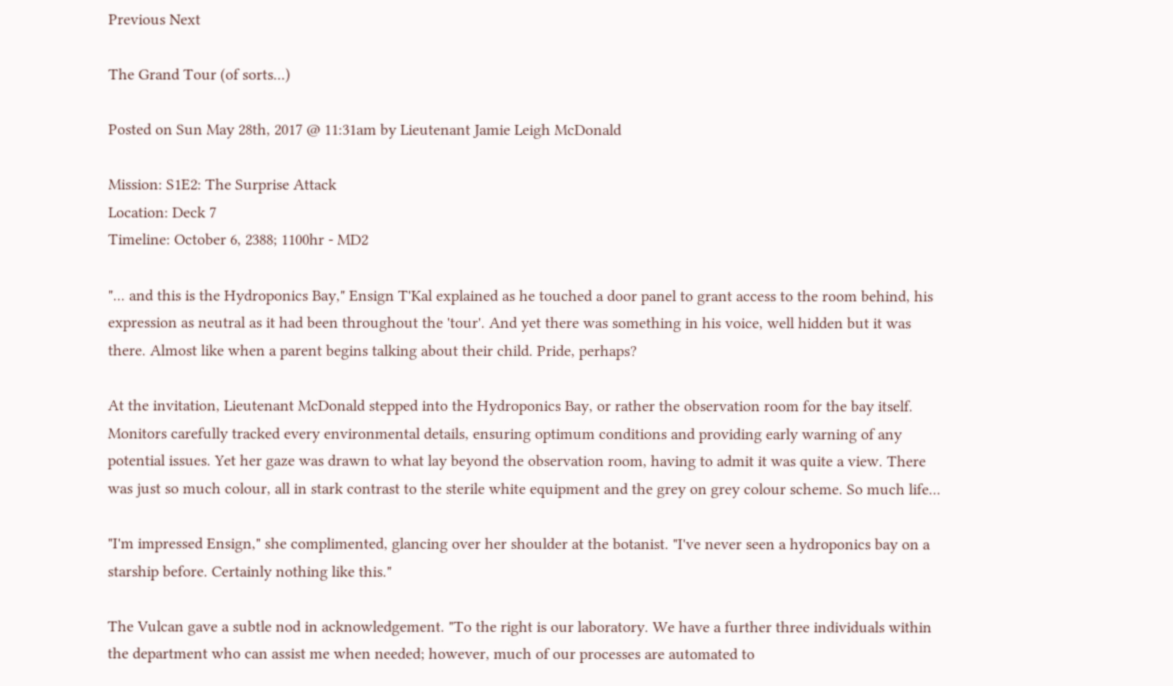Previous Next

The Grand Tour (of sorts...)

Posted on Sun May 28th, 2017 @ 11:31am by Lieutenant Jamie Leigh McDonald

Mission: S1E2: The Surprise Attack
Location: Deck 7
Timeline: October 6, 2388; 1100hr - MD2

"... and this is the Hydroponics Bay," Ensign T'Kal explained as he touched a door panel to grant access to the room behind, his expression as neutral as it had been throughout the 'tour'. And yet there was something in his voice, well hidden but it was there. Almost like when a parent begins talking about their child. Pride, perhaps?

At the invitation, Lieutenant McDonald stepped into the Hydroponics Bay, or rather the observation room for the bay itself. Monitors carefully tracked every environmental details, ensuring optimum conditions and providing early warning of any potential issues. Yet her gaze was drawn to what lay beyond the observation room, having to admit it was quite a view. There was just so much colour, all in stark contrast to the sterile white equipment and the grey on grey colour scheme. So much life...

"I'm impressed Ensign," she complimented, glancing over her shoulder at the botanist. "I've never seen a hydroponics bay on a starship before. Certainly nothing like this."

The Vulcan gave a subtle nod in acknowledgement. "To the right is our laboratory. We have a further three individuals within the department who can assist me when needed; however, much of our processes are automated to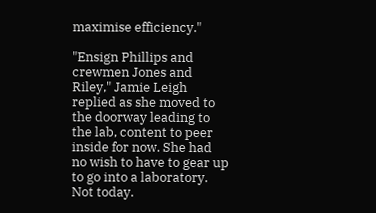maximise efficiency."

"Ensign Phillips and crewmen Jones and Riley," Jamie Leigh replied as she moved to the doorway leading to the lab, content to peer inside for now. She had no wish to have to gear up to go into a laboratory. Not today.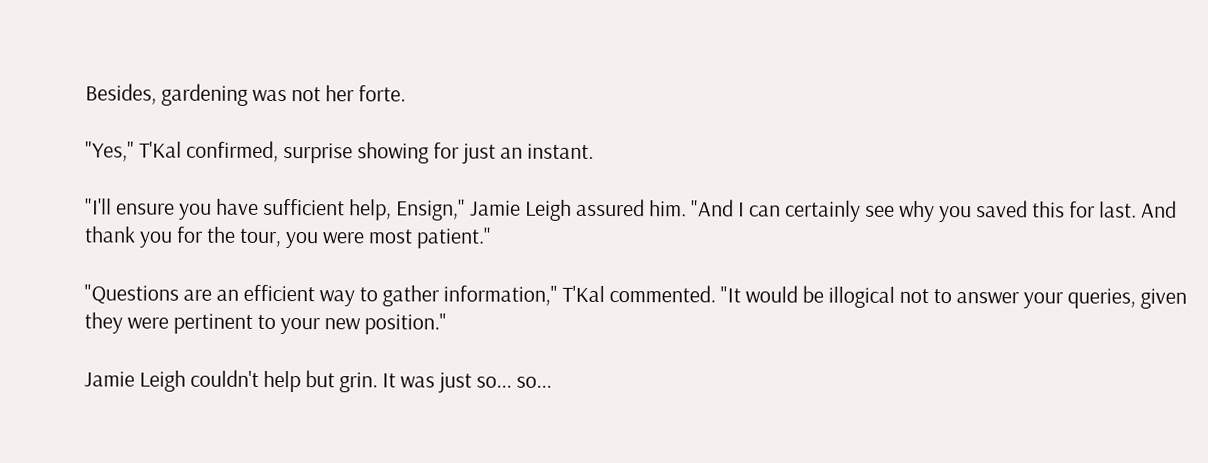Besides, gardening was not her forte.

"Yes," T'Kal confirmed, surprise showing for just an instant.

"I'll ensure you have sufficient help, Ensign," Jamie Leigh assured him. "And I can certainly see why you saved this for last. And thank you for the tour, you were most patient."

"Questions are an efficient way to gather information," T'Kal commented. "It would be illogical not to answer your queries, given they were pertinent to your new position."

Jamie Leigh couldn't help but grin. It was just so... so...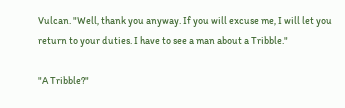Vulcan. "Well, thank you anyway. If you will excuse me, I will let you return to your duties. I have to see a man about a Tribble."

"A Tribble?"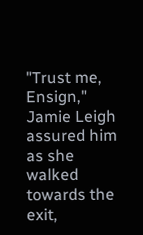"Trust me, Ensign," Jamie Leigh assured him as she walked towards the exit,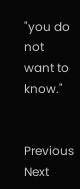"you do not want to know."


Previous Next